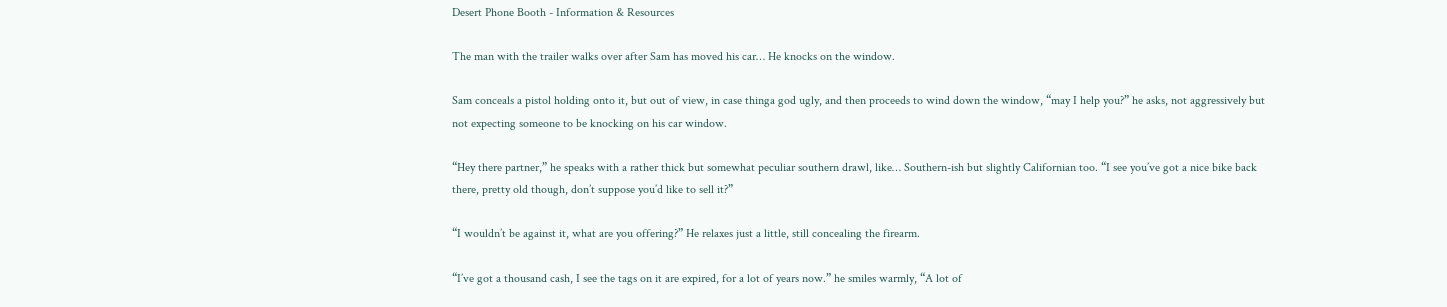Desert Phone Booth - Information & Resources

The man with the trailer walks over after Sam has moved his car… He knocks on the window.

Sam conceals a pistol holding onto it, but out of view, in case thinga god ugly, and then proceeds to wind down the window, “may I help you?” he asks, not aggressively but not expecting someone to be knocking on his car window.

“Hey there partner,” he speaks with a rather thick but somewhat peculiar southern drawl, like… Southern-ish but slightly Californian too. “I see you’ve got a nice bike back there, pretty old though, don’t suppose you’d like to sell it?”

“I wouldn’t be against it, what are you offering?” He relaxes just a little, still concealing the firearm.

“I’ve got a thousand cash, I see the tags on it are expired, for a lot of years now.” he smiles warmly, “A lot of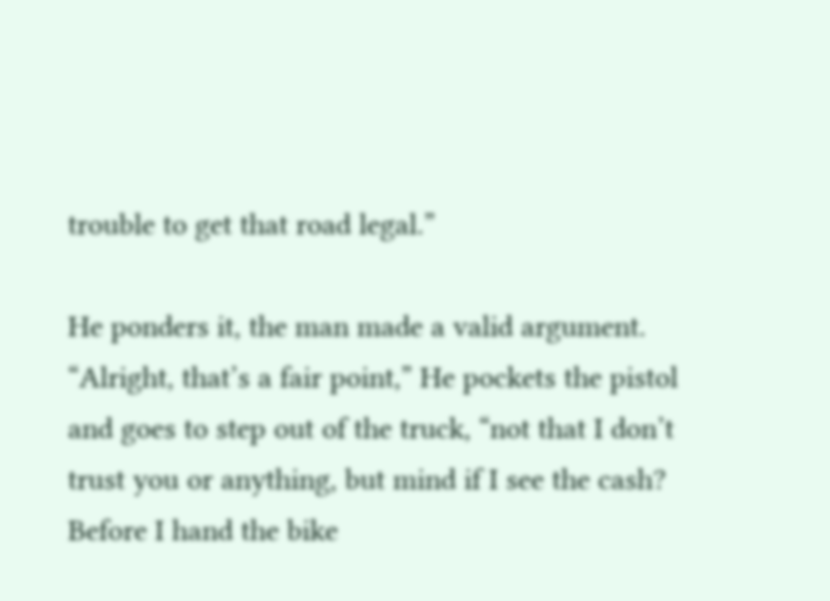trouble to get that road legal.”

He ponders it, the man made a valid argument. “Alright, that’s a fair point,” He pockets the pistol and goes to step out of the truck, “not that I don’t trust you or anything, but mind if I see the cash? Before I hand the bike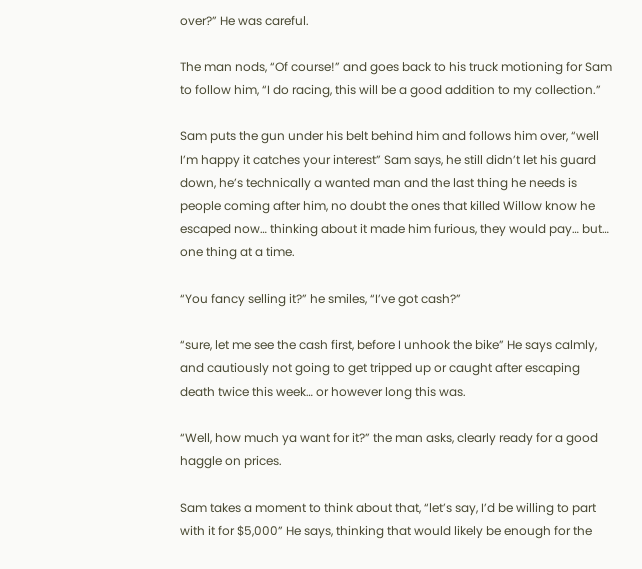over?” He was careful.

The man nods, “Of course!” and goes back to his truck motioning for Sam to follow him, “I do racing, this will be a good addition to my collection.”

Sam puts the gun under his belt behind him and follows him over, “well I’m happy it catches your interest” Sam says, he still didn’t let his guard down, he’s technically a wanted man and the last thing he needs is people coming after him, no doubt the ones that killed Willow know he escaped now… thinking about it made him furious, they would pay… but… one thing at a time.

“You fancy selling it?” he smiles, “I’ve got cash?”

“sure, let me see the cash first, before I unhook the bike” He says calmly, and cautiously not going to get tripped up or caught after escaping death twice this week… or however long this was.

“Well, how much ya want for it?” the man asks, clearly ready for a good haggle on prices.

Sam takes a moment to think about that, “let’s say, I’d be willing to part with it for $5,000” He says, thinking that would likely be enough for the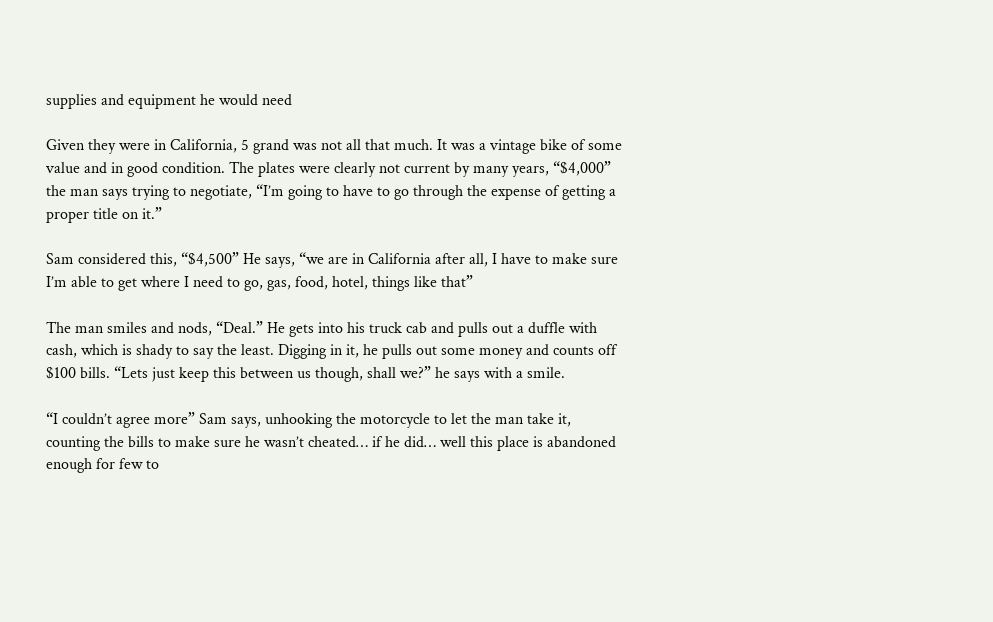supplies and equipment he would need

Given they were in California, 5 grand was not all that much. It was a vintage bike of some value and in good condition. The plates were clearly not current by many years, “$4,000” the man says trying to negotiate, “I’m going to have to go through the expense of getting a proper title on it.”

Sam considered this, “$4,500” He says, “we are in California after all, I have to make sure I’m able to get where I need to go, gas, food, hotel, things like that”

The man smiles and nods, “Deal.” He gets into his truck cab and pulls out a duffle with cash, which is shady to say the least. Digging in it, he pulls out some money and counts off $100 bills. “Lets just keep this between us though, shall we?” he says with a smile.

“I couldn’t agree more” Sam says, unhooking the motorcycle to let the man take it, counting the bills to make sure he wasn’t cheated… if he did… well this place is abandoned enough for few to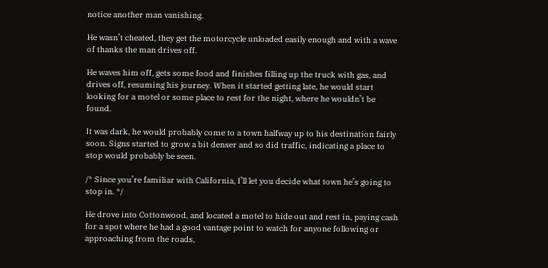notice another man vanishing.

He wasn’t cheated, they get the motorcycle unloaded easily enough and with a wave of thanks the man drives off.

He waves him off, gets some food and finishes filling up the truck with gas, and drives off, resuming his journey. When it started getting late, he would start looking for a motel or some place to rest for the night, where he wouldn’t be found.

It was dark, he would probably come to a town halfway up to his destination fairly soon. Signs started to grow a bit denser and so did traffic, indicating a place to stop would probably be seen.

/* Since you’re familiar with California, I’ll let you decide what town he’s going to stop in. */

He drove into Cottonwood, and located a motel to hide out and rest in, paying cash for a spot where he had a good vantage point to watch for anyone following or approaching from the roads,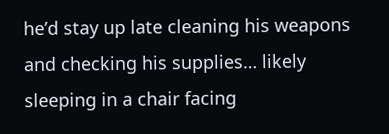he’d stay up late cleaning his weapons and checking his supplies… likely sleeping in a chair facing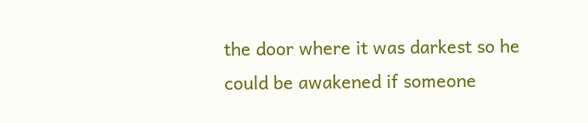the door where it was darkest so he could be awakened if someone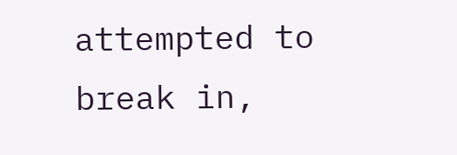attempted to break in,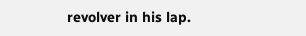revolver in his lap.